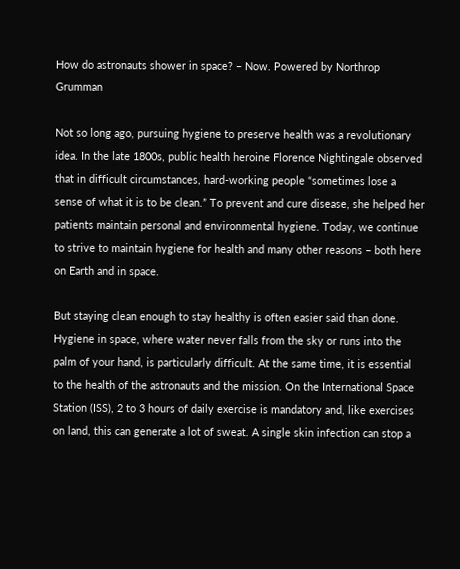How do astronauts shower in space? – Now. Powered by Northrop Grumman

Not so long ago, pursuing hygiene to preserve health was a revolutionary idea. In the late 1800s, public health heroine Florence Nightingale observed that in difficult circumstances, hard-working people “sometimes lose a sense of what it is to be clean.” To prevent and cure disease, she helped her patients maintain personal and environmental hygiene. Today, we continue to strive to maintain hygiene for health and many other reasons – both here on Earth and in space.

But staying clean enough to stay healthy is often easier said than done. Hygiene in space, where water never falls from the sky or runs into the palm of your hand, is particularly difficult. At the same time, it is essential to the health of the astronauts and the mission. On the International Space Station (ISS), 2 to 3 hours of daily exercise is mandatory and, like exercises on land, this can generate a lot of sweat. A single skin infection can stop a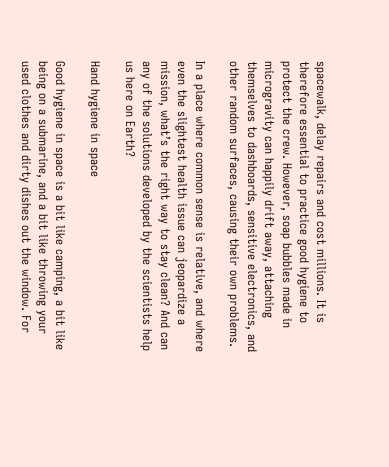spacewalk, delay repairs and cost millions. It is therefore essential to practice good hygiene to protect the crew. However, soap bubbles made in microgravity can happily drift away, attaching themselves to dashboards, sensitive electronics, and other random surfaces, causing their own problems.

In a place where common sense is relative, and where even the slightest health issue can jeopardize a mission, what’s the right way to stay clean? And can any of the solutions developed by the scientists help us here on Earth?

Hand hygiene in space

Good hygiene in space is a bit like camping, a bit like being on a submarine, and a bit like throwing your used clothes and dirty dishes out the window. For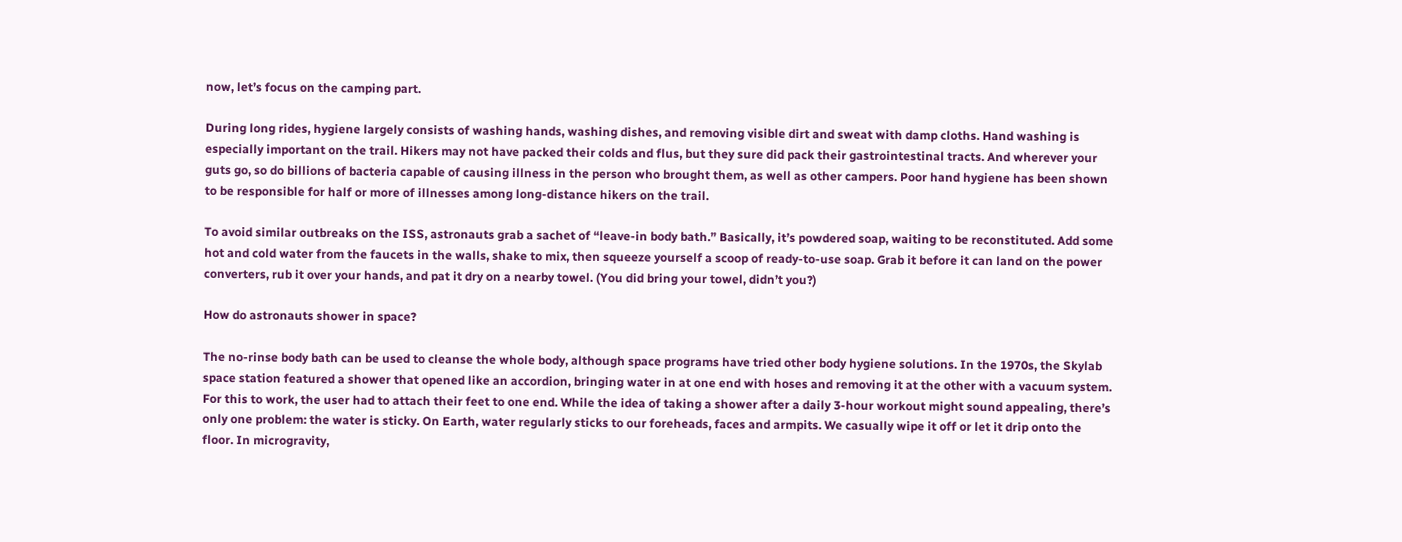now, let’s focus on the camping part.

During long rides, hygiene largely consists of washing hands, washing dishes, and removing visible dirt and sweat with damp cloths. Hand washing is especially important on the trail. Hikers may not have packed their colds and flus, but they sure did pack their gastrointestinal tracts. And wherever your guts go, so do billions of bacteria capable of causing illness in the person who brought them, as well as other campers. Poor hand hygiene has been shown to be responsible for half or more of illnesses among long-distance hikers on the trail.

To avoid similar outbreaks on the ISS, astronauts grab a sachet of “leave-in body bath.” Basically, it’s powdered soap, waiting to be reconstituted. Add some hot and cold water from the faucets in the walls, shake to mix, then squeeze yourself a scoop of ready-to-use soap. Grab it before it can land on the power converters, rub it over your hands, and pat it dry on a nearby towel. (You did bring your towel, didn’t you?)

How do astronauts shower in space?

The no-rinse body bath can be used to cleanse the whole body, although space programs have tried other body hygiene solutions. In the 1970s, the Skylab space station featured a shower that opened like an accordion, bringing water in at one end with hoses and removing it at the other with a vacuum system. For this to work, the user had to attach their feet to one end. While the idea of taking a shower after a daily 3-hour workout might sound appealing, there’s only one problem: the water is sticky. On Earth, water regularly sticks to our foreheads, faces and armpits. We casually wipe it off or let it drip onto the floor. In microgravity,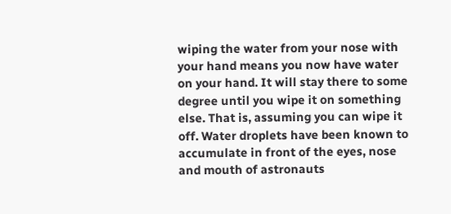wiping the water from your nose with your hand means you now have water on your hand. It will stay there to some degree until you wipe it on something else. That is, assuming you can wipe it off. Water droplets have been known to accumulate in front of the eyes, nose and mouth of astronauts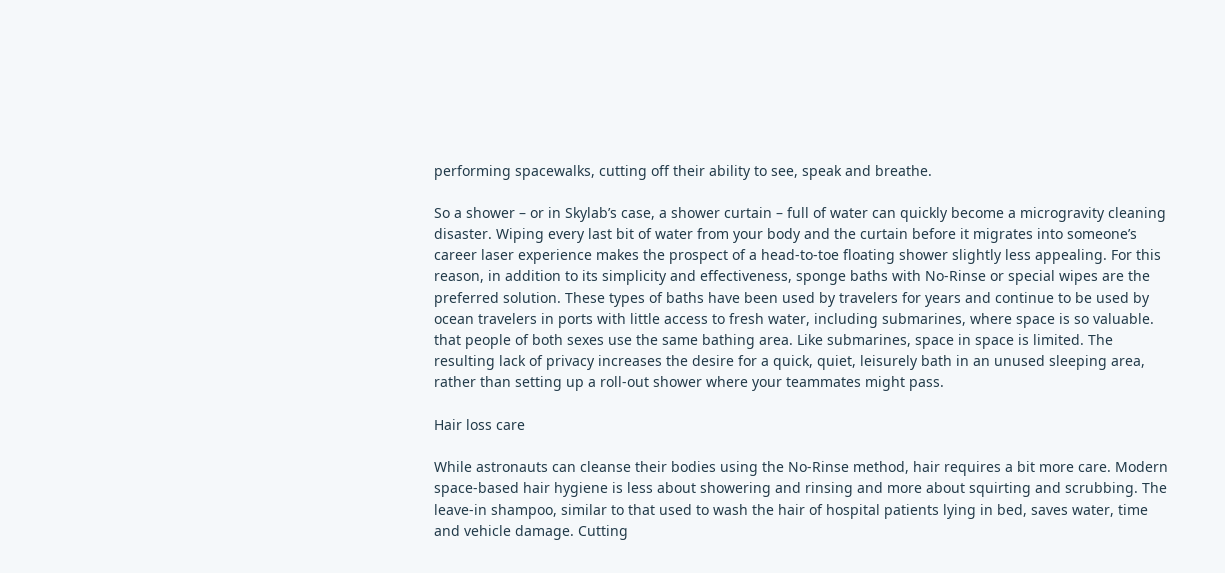performing spacewalks, cutting off their ability to see, speak and breathe.

So a shower – or in Skylab’s case, a shower curtain – full of water can quickly become a microgravity cleaning disaster. Wiping every last bit of water from your body and the curtain before it migrates into someone’s career laser experience makes the prospect of a head-to-toe floating shower slightly less appealing. For this reason, in addition to its simplicity and effectiveness, sponge baths with No-Rinse or special wipes are the preferred solution. These types of baths have been used by travelers for years and continue to be used by ocean travelers in ports with little access to fresh water, including submarines, where space is so valuable. that people of both sexes use the same bathing area. Like submarines, space in space is limited. The resulting lack of privacy increases the desire for a quick, quiet, leisurely bath in an unused sleeping area, rather than setting up a roll-out shower where your teammates might pass.

Hair loss care

While astronauts can cleanse their bodies using the No-Rinse method, hair requires a bit more care. Modern space-based hair hygiene is less about showering and rinsing and more about squirting and scrubbing. The leave-in shampoo, similar to that used to wash the hair of hospital patients lying in bed, saves water, time and vehicle damage. Cutting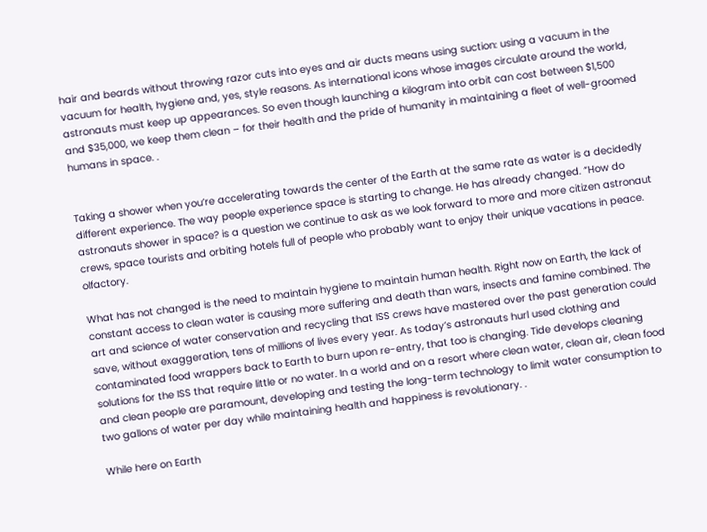hair and beards without throwing razor cuts into eyes and air ducts means using suction: using a vacuum in the vacuum for health, hygiene and, yes, style reasons. As international icons whose images circulate around the world, astronauts must keep up appearances. So even though launching a kilogram into orbit can cost between $1,500 and $35,000, we keep them clean – for their health and the pride of humanity in maintaining a fleet of well-groomed humans in space. .


Taking a shower when you’re accelerating towards the center of the Earth at the same rate as water is a decidedly different experience. The way people experience space is starting to change. He has already changed. “How do astronauts shower in space? is a question we continue to ask as we look forward to more and more citizen astronaut crews, space tourists and orbiting hotels full of people who probably want to enjoy their unique vacations in peace. olfactory.

What has not changed is the need to maintain hygiene to maintain human health. Right now on Earth, the lack of constant access to clean water is causing more suffering and death than wars, insects and famine combined. The art and science of water conservation and recycling that ISS crews have mastered over the past generation could save, without exaggeration, tens of millions of lives every year. As today’s astronauts hurl used clothing and contaminated food wrappers back to Earth to burn upon re-entry, that too is changing. Tide develops cleaning solutions for the ISS that require little or no water. In a world and on a resort where clean water, clean air, clean food and clean people are paramount, developing and testing the long-term technology to limit water consumption to two gallons of water per day while maintaining health and happiness is revolutionary. .

While here on Earth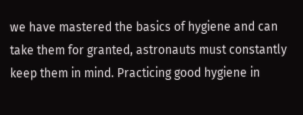we have mastered the basics of hygiene and can take them for granted, astronauts must constantly keep them in mind. Practicing good hygiene in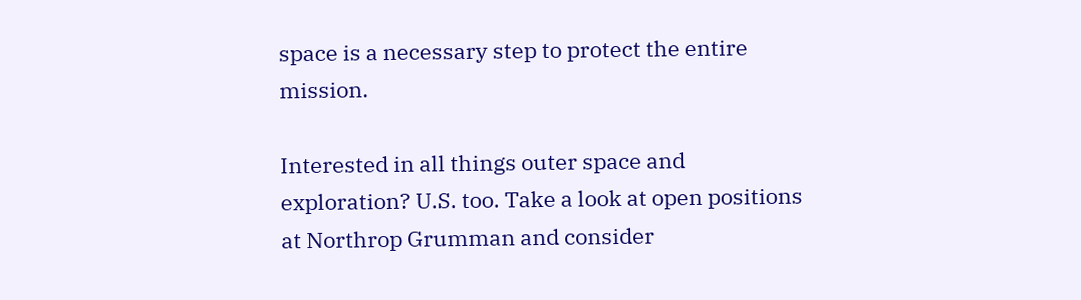space is a necessary step to protect the entire mission.

Interested in all things outer space and exploration? U.S. too. Take a look at open positions at Northrop Grumman and consider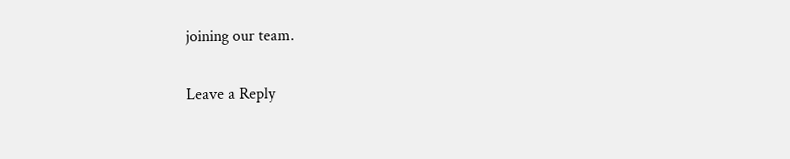joining our team.

Leave a Reply